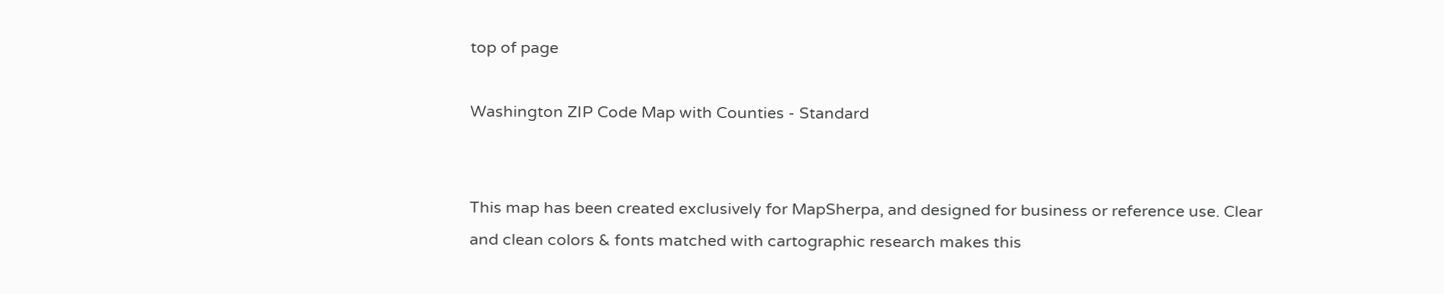top of page

Washington ZIP Code Map with Counties - Standard


This map has been created exclusively for MapSherpa, and designed for business or reference use. Clear and clean colors & fonts matched with cartographic research makes this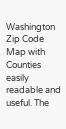Washington Zip Code Map with Counties easily readable and useful. The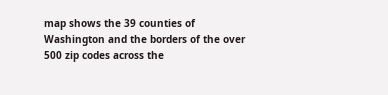map shows the 39 counties of Washington and the borders of the over 500 zip codes across the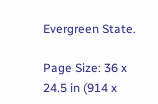Evergreen State.

Page Size: 36 x 24.5 in (914 x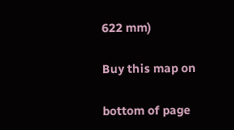622 mm)

Buy this map on

bottom of page